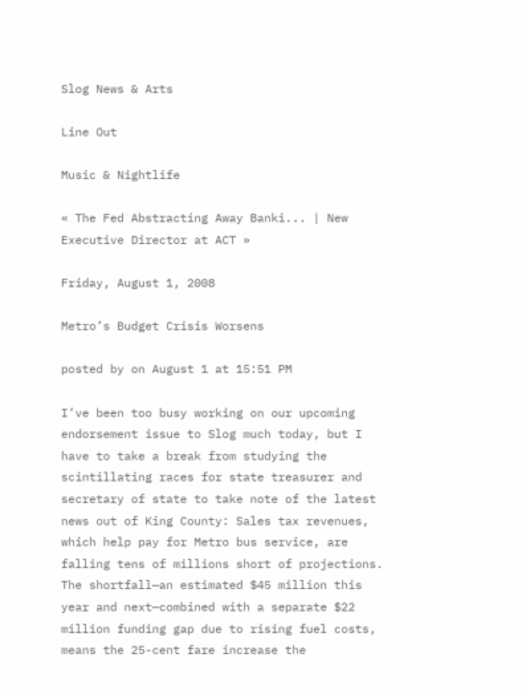Slog News & Arts

Line Out

Music & Nightlife

« The Fed Abstracting Away Banki... | New Executive Director at ACT »

Friday, August 1, 2008

Metro’s Budget Crisis Worsens

posted by on August 1 at 15:51 PM

I’ve been too busy working on our upcoming endorsement issue to Slog much today, but I have to take a break from studying the scintillating races for state treasurer and secretary of state to take note of the latest news out of King County: Sales tax revenues, which help pay for Metro bus service, are falling tens of millions short of projections. The shortfall—an estimated $45 million this year and next—combined with a separate $22 million funding gap due to rising fuel costs, means the 25-cent fare increase the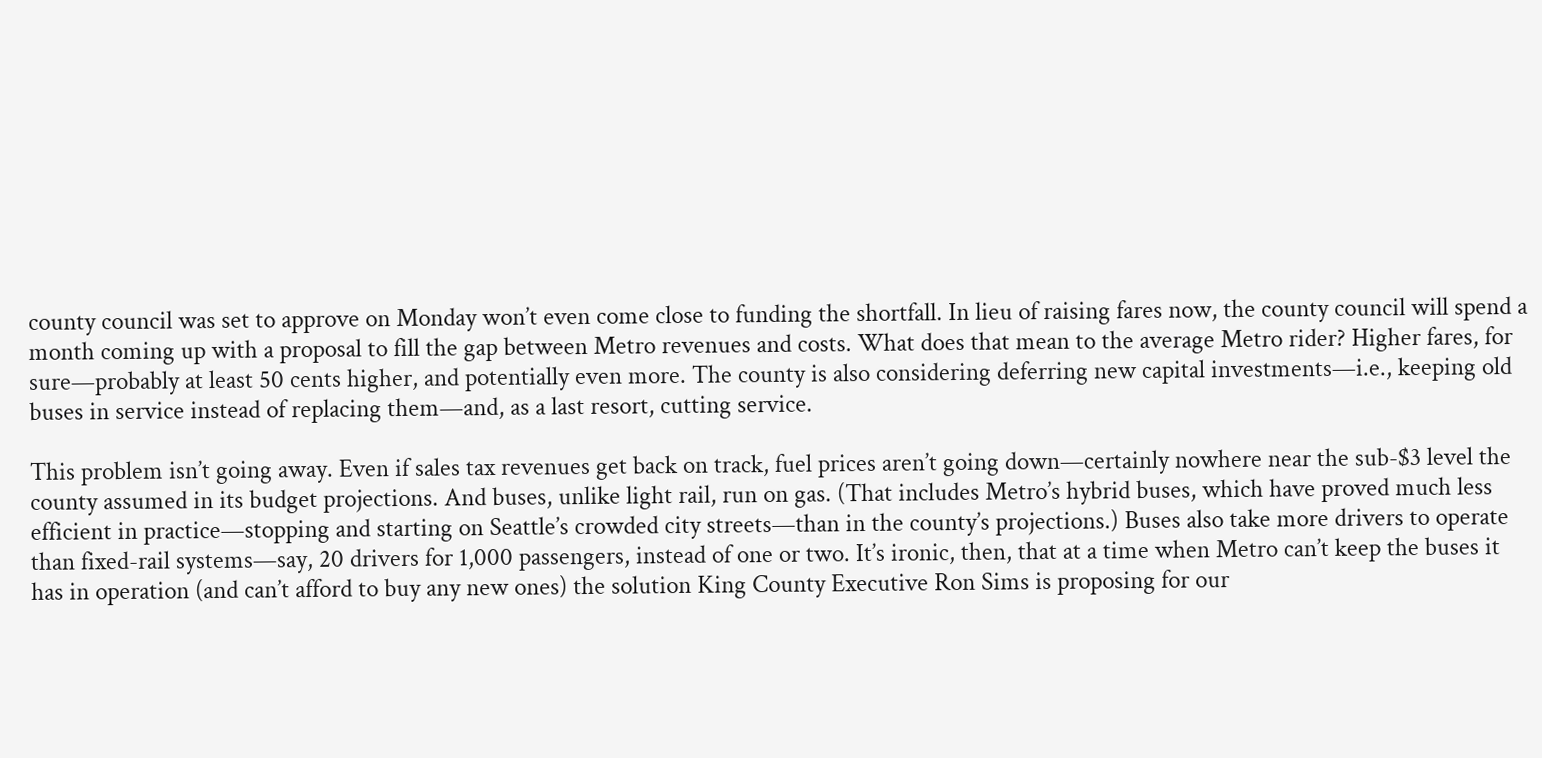county council was set to approve on Monday won’t even come close to funding the shortfall. In lieu of raising fares now, the county council will spend a month coming up with a proposal to fill the gap between Metro revenues and costs. What does that mean to the average Metro rider? Higher fares, for sure—probably at least 50 cents higher, and potentially even more. The county is also considering deferring new capital investments—i.e., keeping old buses in service instead of replacing them—and, as a last resort, cutting service.

This problem isn’t going away. Even if sales tax revenues get back on track, fuel prices aren’t going down—certainly nowhere near the sub-$3 level the county assumed in its budget projections. And buses, unlike light rail, run on gas. (That includes Metro’s hybrid buses, which have proved much less efficient in practice—stopping and starting on Seattle’s crowded city streets—than in the county’s projections.) Buses also take more drivers to operate than fixed-rail systems—say, 20 drivers for 1,000 passengers, instead of one or two. It’s ironic, then, that at a time when Metro can’t keep the buses it has in operation (and can’t afford to buy any new ones) the solution King County Executive Ron Sims is proposing for our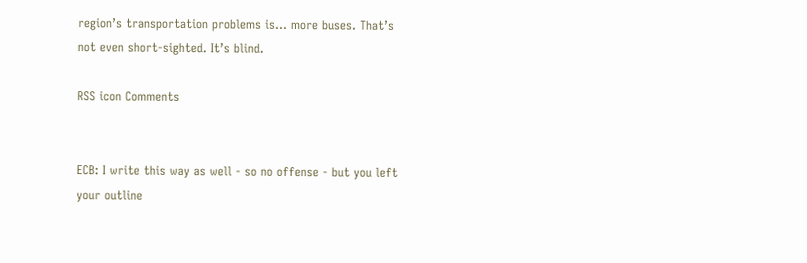region’s transportation problems is… more buses. That’s not even short-sighted. It’s blind.

RSS icon Comments


ECB: I write this way as well - so no offense - but you left your outline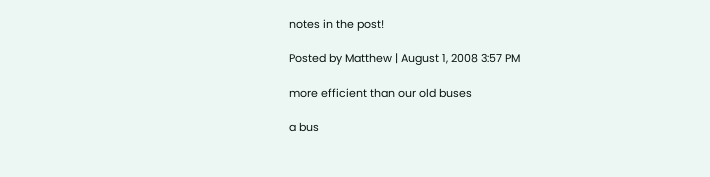notes in the post!

Posted by Matthew | August 1, 2008 3:57 PM

more efficient than our old buses

a bus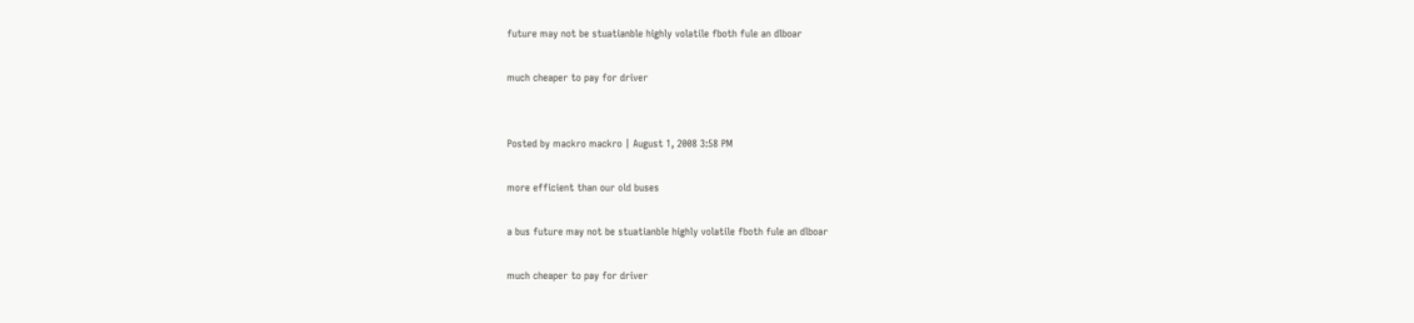future may not be stuatianble highly volatile fboth fule an dlboar

much cheaper to pay for driver


Posted by mackro mackro | August 1, 2008 3:58 PM

more efficient than our old buses

a bus future may not be stuatianble highly volatile fboth fule an dlboar

much cheaper to pay for driver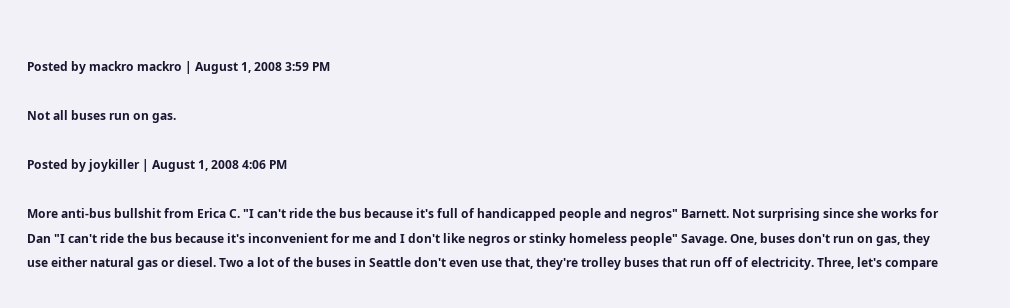Posted by mackro mackro | August 1, 2008 3:59 PM

Not all buses run on gas.

Posted by joykiller | August 1, 2008 4:06 PM

More anti-bus bullshit from Erica C. "I can't ride the bus because it's full of handicapped people and negros" Barnett. Not surprising since she works for Dan "I can't ride the bus because it's inconvenient for me and I don't like negros or stinky homeless people" Savage. One, buses don't run on gas, they use either natural gas or diesel. Two a lot of the buses in Seattle don't even use that, they're trolley buses that run off of electricity. Three, let's compare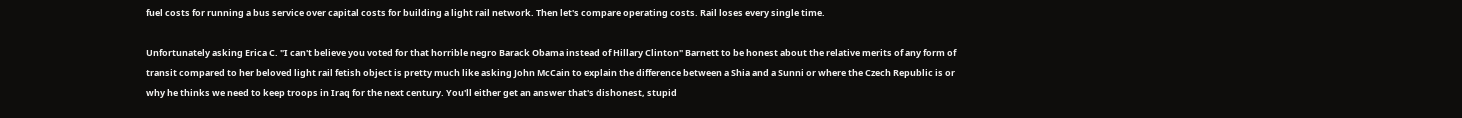fuel costs for running a bus service over capital costs for building a light rail network. Then let's compare operating costs. Rail loses every single time.

Unfortunately asking Erica C. "I can't believe you voted for that horrible negro Barack Obama instead of Hillary Clinton" Barnett to be honest about the relative merits of any form of transit compared to her beloved light rail fetish object is pretty much like asking John McCain to explain the difference between a Shia and a Sunni or where the Czech Republic is or why he thinks we need to keep troops in Iraq for the next century. You'll either get an answer that's dishonest, stupid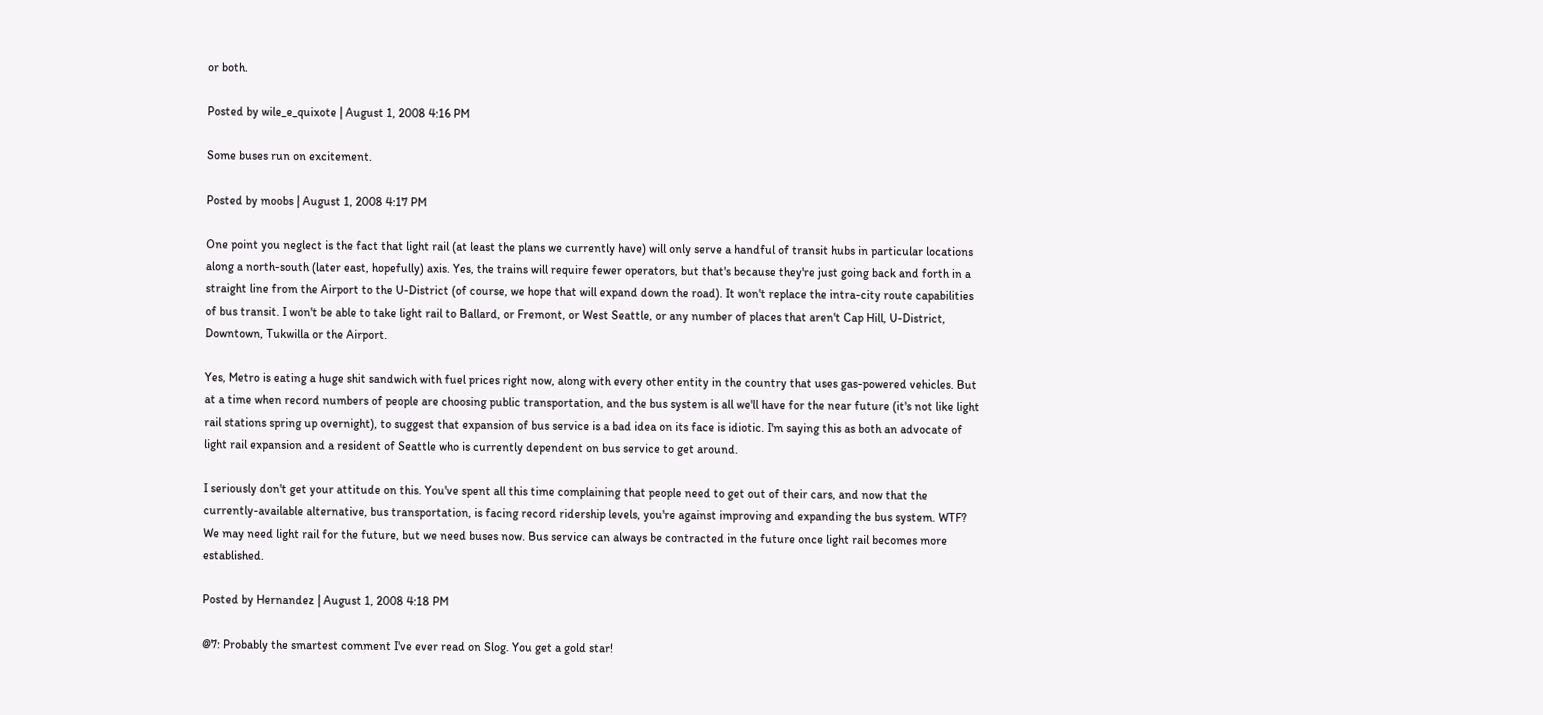or both.

Posted by wile_e_quixote | August 1, 2008 4:16 PM

Some buses run on excitement.

Posted by moobs | August 1, 2008 4:17 PM

One point you neglect is the fact that light rail (at least the plans we currently have) will only serve a handful of transit hubs in particular locations along a north-south (later east, hopefully) axis. Yes, the trains will require fewer operators, but that's because they're just going back and forth in a straight line from the Airport to the U-District (of course, we hope that will expand down the road). It won't replace the intra-city route capabilities of bus transit. I won't be able to take light rail to Ballard, or Fremont, or West Seattle, or any number of places that aren't Cap Hill, U-District, Downtown, Tukwilla or the Airport.

Yes, Metro is eating a huge shit sandwich with fuel prices right now, along with every other entity in the country that uses gas-powered vehicles. But at a time when record numbers of people are choosing public transportation, and the bus system is all we'll have for the near future (it's not like light rail stations spring up overnight), to suggest that expansion of bus service is a bad idea on its face is idiotic. I'm saying this as both an advocate of light rail expansion and a resident of Seattle who is currently dependent on bus service to get around.

I seriously don't get your attitude on this. You've spent all this time complaining that people need to get out of their cars, and now that the currently-available alternative, bus transportation, is facing record ridership levels, you're against improving and expanding the bus system. WTF? We may need light rail for the future, but we need buses now. Bus service can always be contracted in the future once light rail becomes more established.

Posted by Hernandez | August 1, 2008 4:18 PM

@7: Probably the smartest comment I've ever read on Slog. You get a gold star!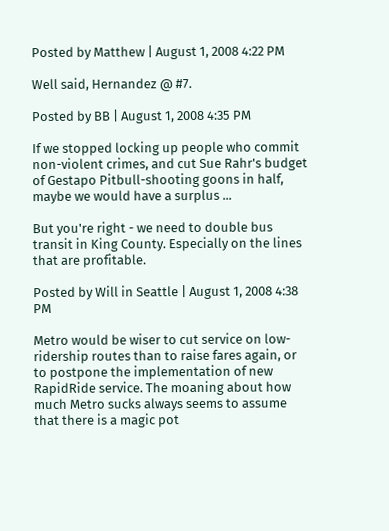Posted by Matthew | August 1, 2008 4:22 PM

Well said, Hernandez @ #7.

Posted by BB | August 1, 2008 4:35 PM

If we stopped locking up people who commit non-violent crimes, and cut Sue Rahr's budget of Gestapo Pitbull-shooting goons in half, maybe we would have a surplus ...

But you're right - we need to double bus transit in King County. Especially on the lines that are profitable.

Posted by Will in Seattle | August 1, 2008 4:38 PM

Metro would be wiser to cut service on low-ridership routes than to raise fares again, or to postpone the implementation of new RapidRide service. The moaning about how much Metro sucks always seems to assume that there is a magic pot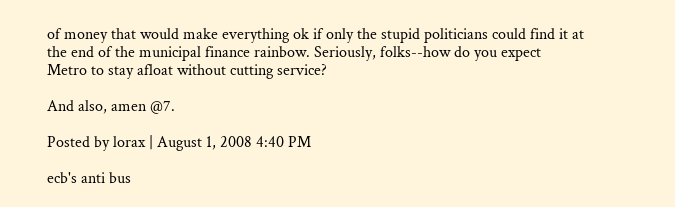of money that would make everything ok if only the stupid politicians could find it at the end of the municipal finance rainbow. Seriously, folks--how do you expect Metro to stay afloat without cutting service?

And also, amen @7.

Posted by lorax | August 1, 2008 4:40 PM

ecb's anti bus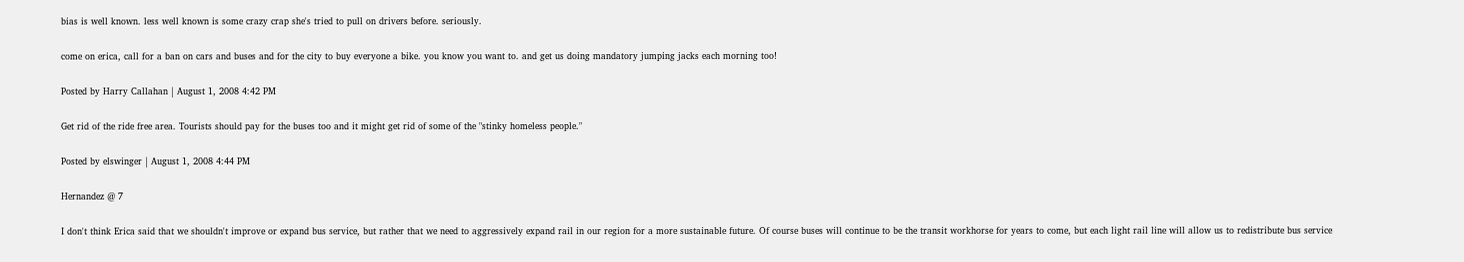bias is well known. less well known is some crazy crap she's tried to pull on drivers before. seriously.

come on erica, call for a ban on cars and buses and for the city to buy everyone a bike. you know you want to. and get us doing mandatory jumping jacks each morning too!

Posted by Harry Callahan | August 1, 2008 4:42 PM

Get rid of the ride free area. Tourists should pay for the buses too and it might get rid of some of the "stinky homeless people."

Posted by elswinger | August 1, 2008 4:44 PM

Hernandez @ 7

I don't think Erica said that we shouldn't improve or expand bus service, but rather that we need to aggressively expand rail in our region for a more sustainable future. Of course buses will continue to be the transit workhorse for years to come, but each light rail line will allow us to redistribute bus service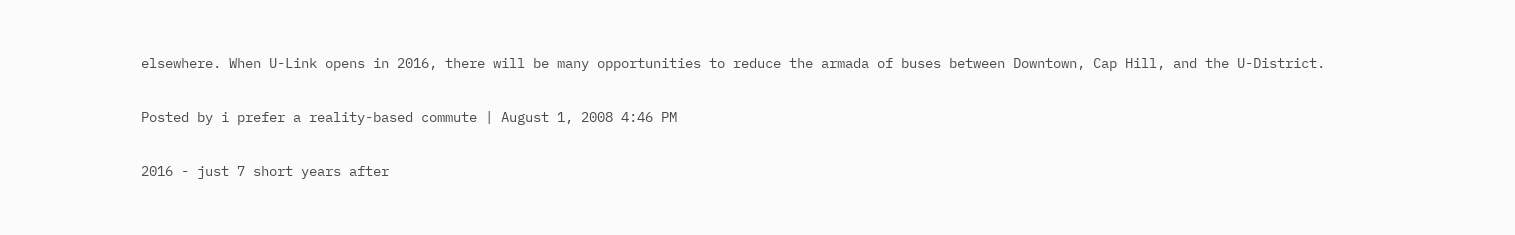elsewhere. When U-Link opens in 2016, there will be many opportunities to reduce the armada of buses between Downtown, Cap Hill, and the U-District.

Posted by i prefer a reality-based commute | August 1, 2008 4:46 PM

2016 - just 7 short years after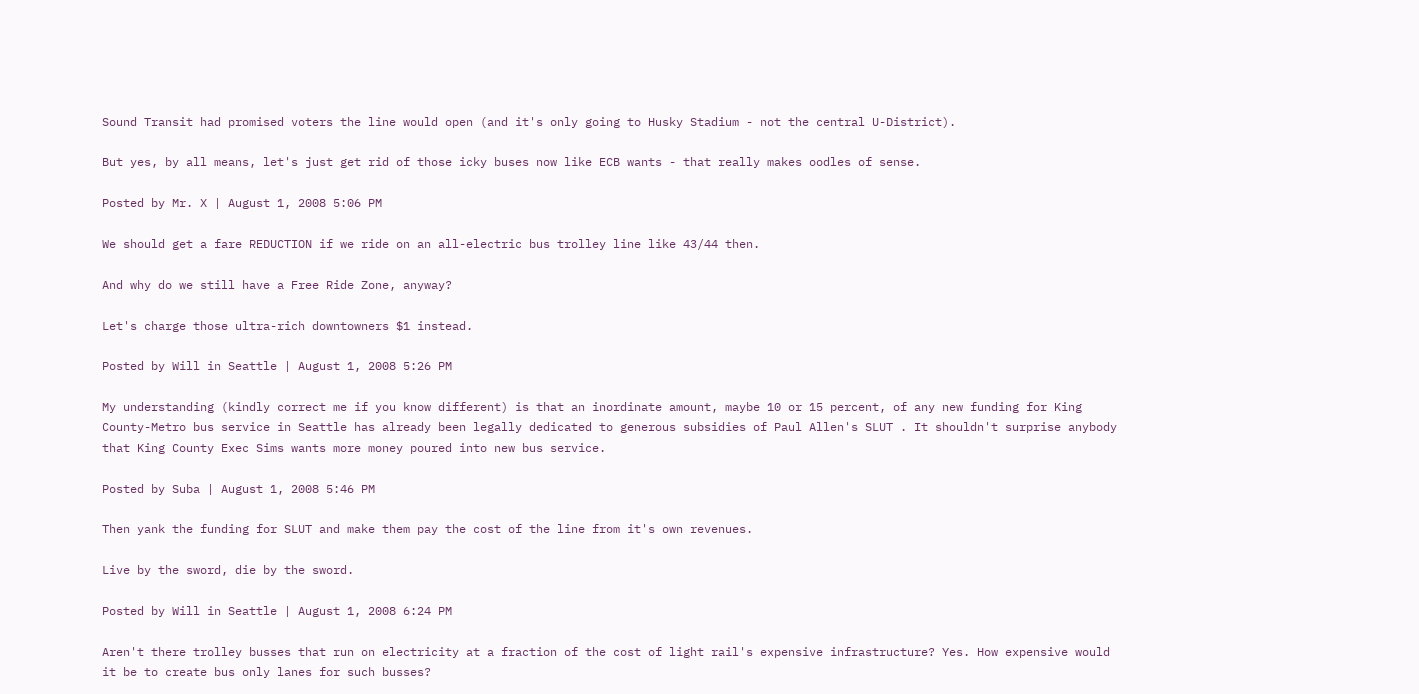Sound Transit had promised voters the line would open (and it's only going to Husky Stadium - not the central U-District).

But yes, by all means, let's just get rid of those icky buses now like ECB wants - that really makes oodles of sense.

Posted by Mr. X | August 1, 2008 5:06 PM

We should get a fare REDUCTION if we ride on an all-electric bus trolley line like 43/44 then.

And why do we still have a Free Ride Zone, anyway?

Let's charge those ultra-rich downtowners $1 instead.

Posted by Will in Seattle | August 1, 2008 5:26 PM

My understanding (kindly correct me if you know different) is that an inordinate amount, maybe 10 or 15 percent, of any new funding for King County-Metro bus service in Seattle has already been legally dedicated to generous subsidies of Paul Allen's SLUT . It shouldn't surprise anybody that King County Exec Sims wants more money poured into new bus service.

Posted by Suba | August 1, 2008 5:46 PM

Then yank the funding for SLUT and make them pay the cost of the line from it's own revenues.

Live by the sword, die by the sword.

Posted by Will in Seattle | August 1, 2008 6:24 PM

Aren't there trolley busses that run on electricity at a fraction of the cost of light rail's expensive infrastructure? Yes. How expensive would it be to create bus only lanes for such busses?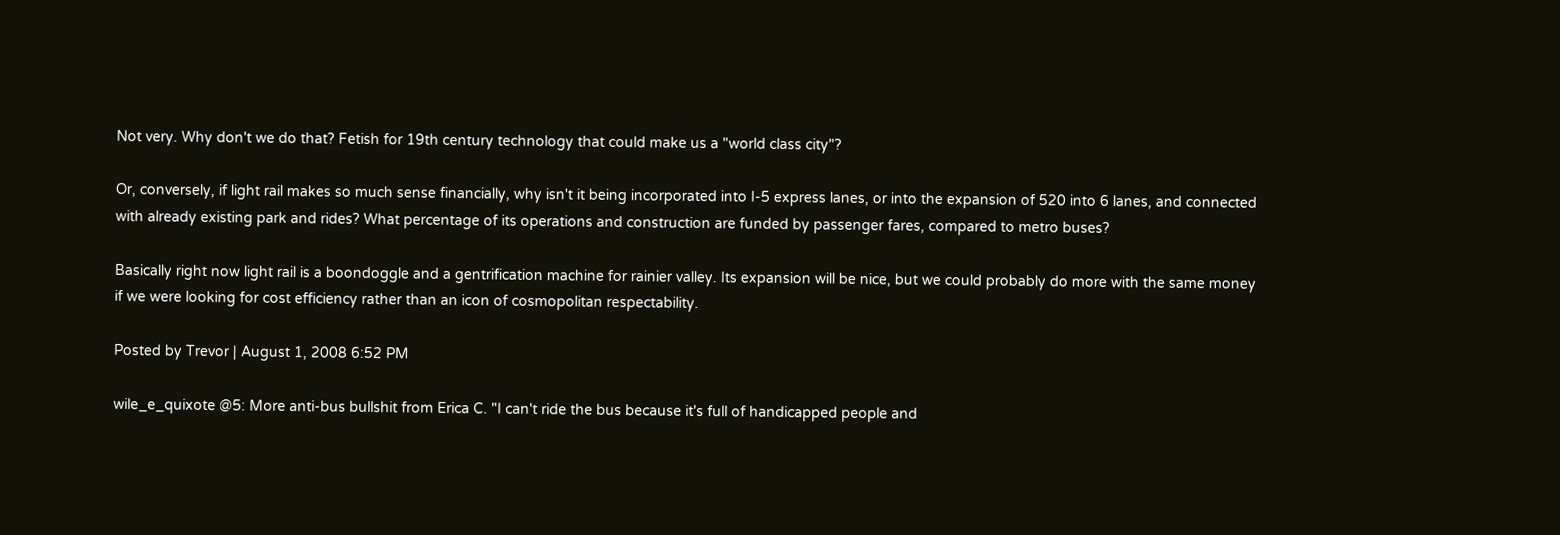Not very. Why don't we do that? Fetish for 19th century technology that could make us a "world class city"?

Or, conversely, if light rail makes so much sense financially, why isn't it being incorporated into I-5 express lanes, or into the expansion of 520 into 6 lanes, and connected with already existing park and rides? What percentage of its operations and construction are funded by passenger fares, compared to metro buses?

Basically right now light rail is a boondoggle and a gentrification machine for rainier valley. Its expansion will be nice, but we could probably do more with the same money if we were looking for cost efficiency rather than an icon of cosmopolitan respectability.

Posted by Trevor | August 1, 2008 6:52 PM

wile_e_quixote @5: More anti-bus bullshit from Erica C. "I can't ride the bus because it's full of handicapped people and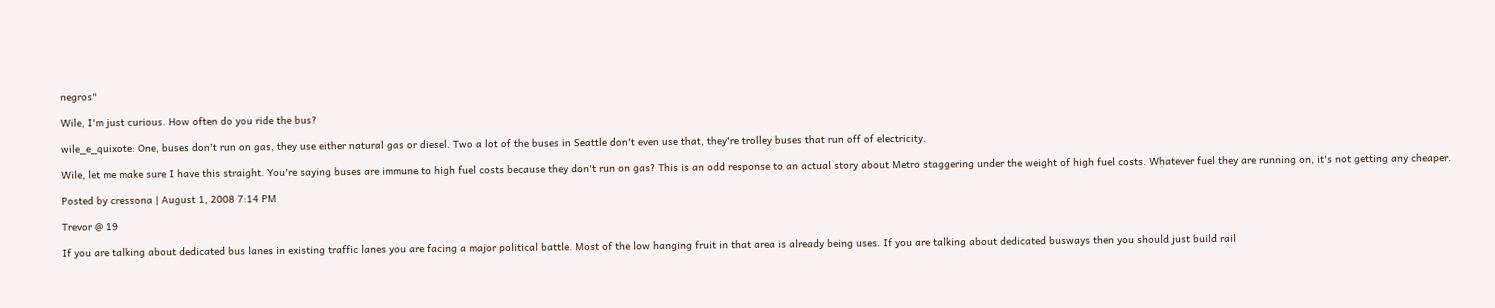negros"

Wile, I'm just curious. How often do you ride the bus?

wile_e_quixote: One, buses don't run on gas, they use either natural gas or diesel. Two a lot of the buses in Seattle don't even use that, they're trolley buses that run off of electricity.

Wile, let me make sure I have this straight. You're saying buses are immune to high fuel costs because they don't run on gas? This is an odd response to an actual story about Metro staggering under the weight of high fuel costs. Whatever fuel they are running on, it's not getting any cheaper.

Posted by cressona | August 1, 2008 7:14 PM

Trevor @ 19

If you are talking about dedicated bus lanes in existing traffic lanes you are facing a major political battle. Most of the low hanging fruit in that area is already being uses. If you are talking about dedicated busways then you should just build rail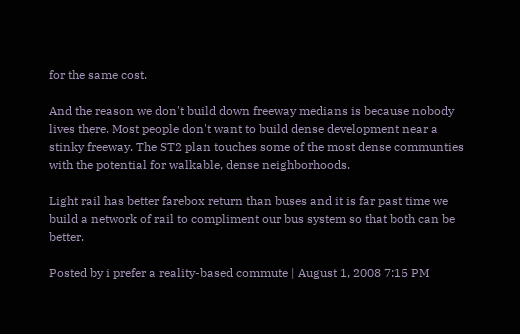for the same cost.

And the reason we don't build down freeway medians is because nobody lives there. Most people don't want to build dense development near a stinky freeway. The ST2 plan touches some of the most dense communties with the potential for walkable, dense neighborhoods.

Light rail has better farebox return than buses and it is far past time we build a network of rail to compliment our bus system so that both can be better.

Posted by i prefer a reality-based commute | August 1, 2008 7:15 PM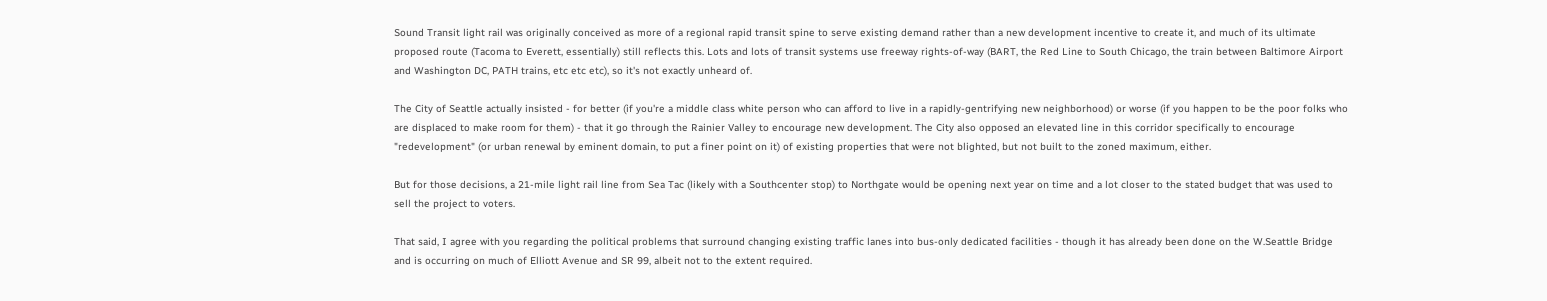Sound Transit light rail was originally conceived as more of a regional rapid transit spine to serve existing demand rather than a new development incentive to create it, and much of its ultimate proposed route (Tacoma to Everett, essentially) still reflects this. Lots and lots of transit systems use freeway rights-of-way (BART, the Red Line to South Chicago, the train between Baltimore Airport and Washington DC, PATH trains, etc etc etc), so it's not exactly unheard of.

The City of Seattle actually insisted - for better (if you're a middle class white person who can afford to live in a rapidly-gentrifying new neighborhood) or worse (if you happen to be the poor folks who are displaced to make room for them) - that it go through the Rainier Valley to encourage new development. The City also opposed an elevated line in this corridor specifically to encourage "redevelopment" (or urban renewal by eminent domain, to put a finer point on it) of existing properties that were not blighted, but not built to the zoned maximum, either.

But for those decisions, a 21-mile light rail line from Sea Tac (likely with a Southcenter stop) to Northgate would be opening next year on time and a lot closer to the stated budget that was used to sell the project to voters.

That said, I agree with you regarding the political problems that surround changing existing traffic lanes into bus-only dedicated facilities - though it has already been done on the W.Seattle Bridge and is occurring on much of Elliott Avenue and SR 99, albeit not to the extent required.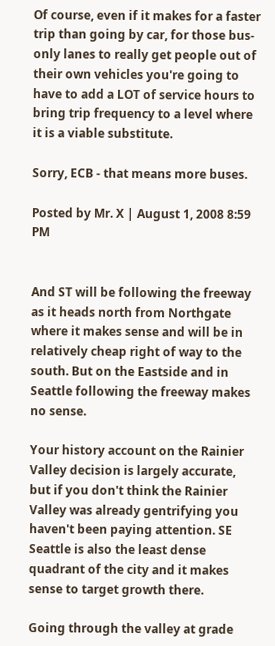Of course, even if it makes for a faster trip than going by car, for those bus-only lanes to really get people out of their own vehicles you're going to have to add a LOT of service hours to bring trip frequency to a level where it is a viable substitute.

Sorry, ECB - that means more buses.

Posted by Mr. X | August 1, 2008 8:59 PM


And ST will be following the freeway as it heads north from Northgate where it makes sense and will be in relatively cheap right of way to the south. But on the Eastside and in Seattle following the freeway makes no sense.

Your history account on the Rainier Valley decision is largely accurate, but if you don't think the Rainier Valley was already gentrifying you haven't been paying attention. SE Seattle is also the least dense quadrant of the city and it makes sense to target growth there.

Going through the valley at grade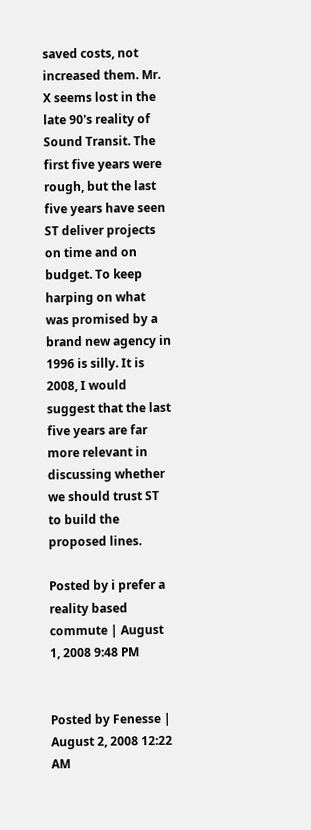saved costs, not increased them. Mr. X seems lost in the late 90's reality of Sound Transit. The first five years were rough, but the last five years have seen ST deliver projects on time and on budget. To keep harping on what was promised by a brand new agency in 1996 is silly. It is 2008, I would suggest that the last five years are far more relevant in discussing whether we should trust ST to build the proposed lines.

Posted by i prefer a reality based commute | August 1, 2008 9:48 PM


Posted by Fenesse | August 2, 2008 12:22 AM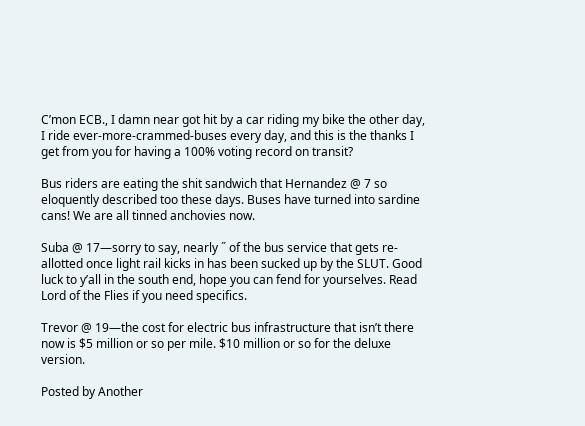C’mon ECB., I damn near got hit by a car riding my bike the other day, I ride ever-more-crammed-buses every day, and this is the thanks I get from you for having a 100% voting record on transit?

Bus riders are eating the shit sandwich that Hernandez @ 7 so eloquently described too these days. Buses have turned into sardine cans! We are all tinned anchovies now.

Suba @ 17—sorry to say, nearly ˝ of the bus service that gets re-allotted once light rail kicks in has been sucked up by the SLUT. Good luck to y’all in the south end, hope you can fend for yourselves. Read Lord of the Flies if you need specifics.

Trevor @ 19—the cost for electric bus infrastructure that isn’t there now is $5 million or so per mile. $10 million or so for the deluxe version.

Posted by Another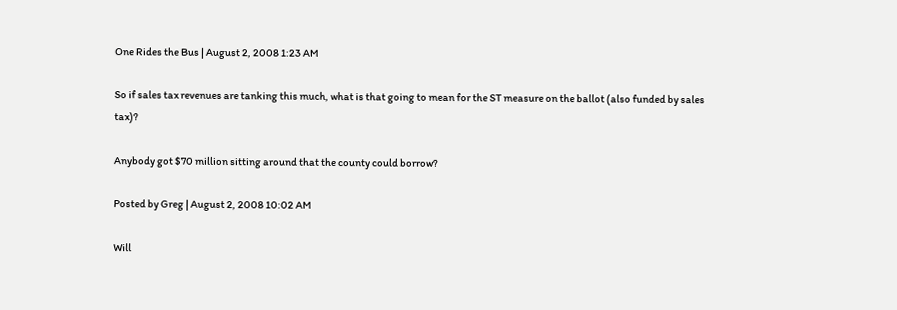One Rides the Bus | August 2, 2008 1:23 AM

So if sales tax revenues are tanking this much, what is that going to mean for the ST measure on the ballot (also funded by sales tax)?

Anybody got $70 million sitting around that the county could borrow?

Posted by Greg | August 2, 2008 10:02 AM

Will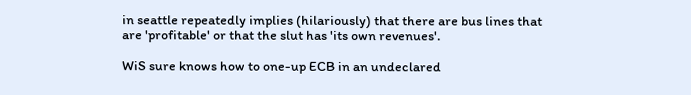in seattle repeatedly implies (hilariously) that there are bus lines that are 'profitable' or that the slut has 'its own revenues'.

WiS sure knows how to one-up ECB in an undeclared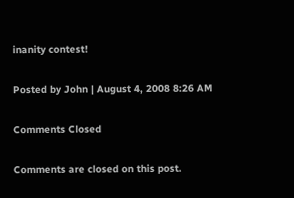inanity contest!

Posted by John | August 4, 2008 8:26 AM

Comments Closed

Comments are closed on this post.